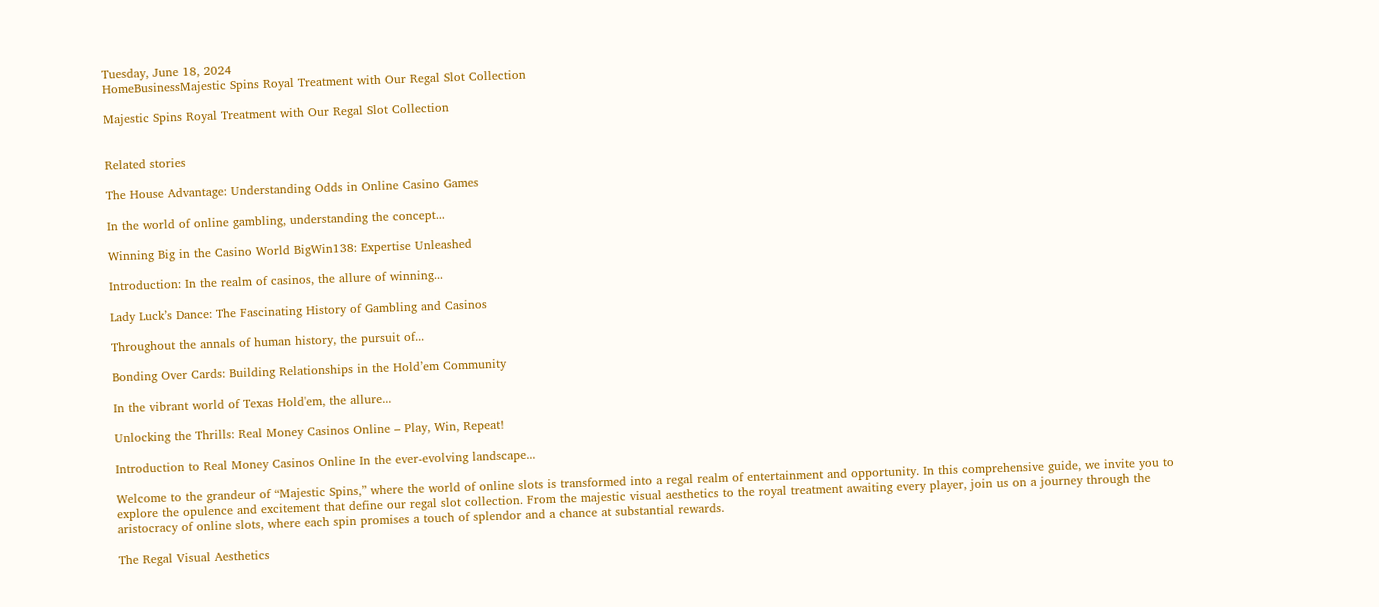Tuesday, June 18, 2024
HomeBusinessMajestic Spins Royal Treatment with Our Regal Slot Collection

Majestic Spins Royal Treatment with Our Regal Slot Collection


Related stories

The House Advantage: Understanding Odds in Online Casino Games

In the world of online gambling, understanding the concept...

Winning Big in the Casino World BigWin138: Expertise Unleashed

Introduction: In the realm of casinos, the allure of winning...

Lady Luck’s Dance: The Fascinating History of Gambling and Casinos

Throughout the annals of human history, the pursuit of...

Bonding Over Cards: Building Relationships in the Hold’em Community

In the vibrant world of Texas Hold'em, the allure...

Unlocking the Thrills: Real Money Casinos Online – Play, Win, Repeat!

Introduction to Real Money Casinos Online In the ever-evolving landscape...

Welcome to the grandeur of “Majestic Spins,” where the world of online slots is transformed into a regal realm of entertainment and opportunity. In this comprehensive guide, we invite you to explore the opulence and excitement that define our regal slot collection. From the majestic visual aesthetics to the royal treatment awaiting every player, join us on a journey through the aristocracy of online slots, where each spin promises a touch of splendor and a chance at substantial rewards.

The Regal Visual Aesthetics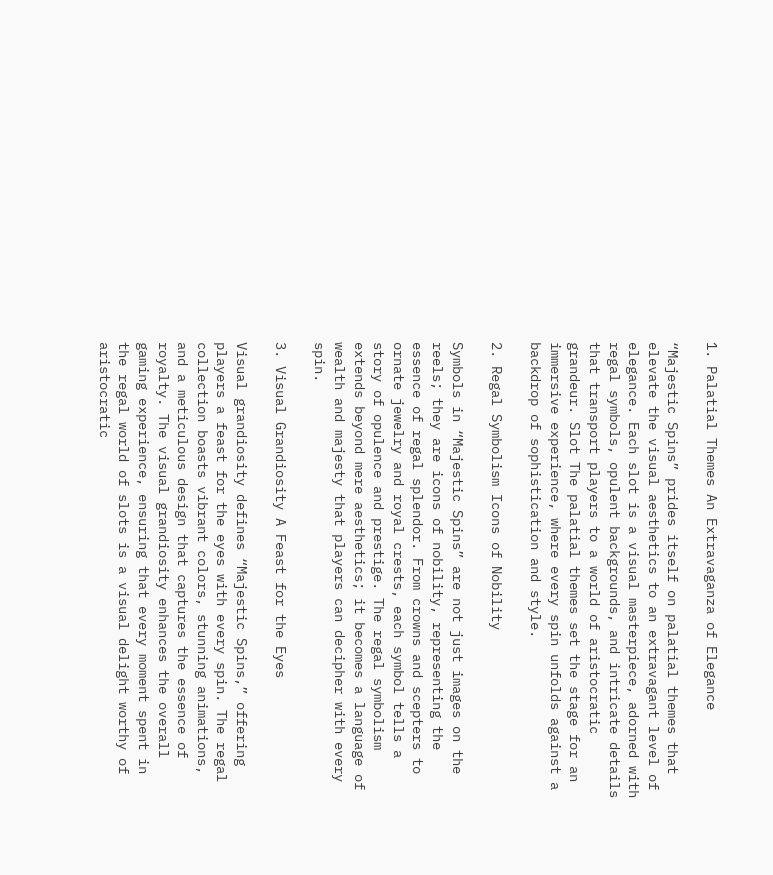1. Palatial Themes An Extravaganza of Elegance

“Majestic Spins” prides itself on palatial themes that elevate the visual aesthetics to an extravagant level of elegance. Each slot is a visual masterpiece, adorned with regal symbols, opulent backgrounds, and intricate details that transport players to a world of aristocratic grandeur. Slot The palatial themes set the stage for an immersive experience, where every spin unfolds against a backdrop of sophistication and style.

2. Regal Symbolism Icons of Nobility

Symbols in “Majestic Spins” are not just images on the reels; they are icons of nobility, representing the essence of regal splendor. From crowns and scepters to ornate jewelry and royal crests, each symbol tells a story of opulence and prestige. The regal symbolism extends beyond mere aesthetics; it becomes a language of wealth and majesty that players can decipher with every spin.

3. Visual Grandiosity A Feast for the Eyes

Visual grandiosity defines “Majestic Spins,” offering players a feast for the eyes with every spin. The regal collection boasts vibrant colors, stunning animations, and a meticulous design that captures the essence of royalty. The visual grandiosity enhances the overall gaming experience, ensuring that every moment spent in the regal world of slots is a visual delight worthy of aristocratic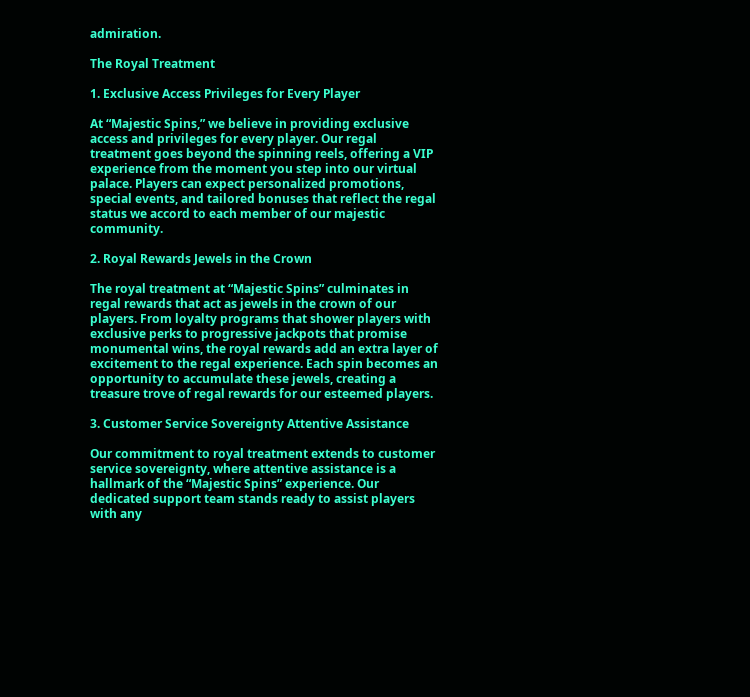admiration.

The Royal Treatment

1. Exclusive Access Privileges for Every Player

At “Majestic Spins,” we believe in providing exclusive access and privileges for every player. Our regal treatment goes beyond the spinning reels, offering a VIP experience from the moment you step into our virtual palace. Players can expect personalized promotions, special events, and tailored bonuses that reflect the regal status we accord to each member of our majestic community.

2. Royal Rewards Jewels in the Crown

The royal treatment at “Majestic Spins” culminates in regal rewards that act as jewels in the crown of our players. From loyalty programs that shower players with exclusive perks to progressive jackpots that promise monumental wins, the royal rewards add an extra layer of excitement to the regal experience. Each spin becomes an opportunity to accumulate these jewels, creating a treasure trove of regal rewards for our esteemed players.

3. Customer Service Sovereignty Attentive Assistance

Our commitment to royal treatment extends to customer service sovereignty, where attentive assistance is a hallmark of the “Majestic Spins” experience. Our dedicated support team stands ready to assist players with any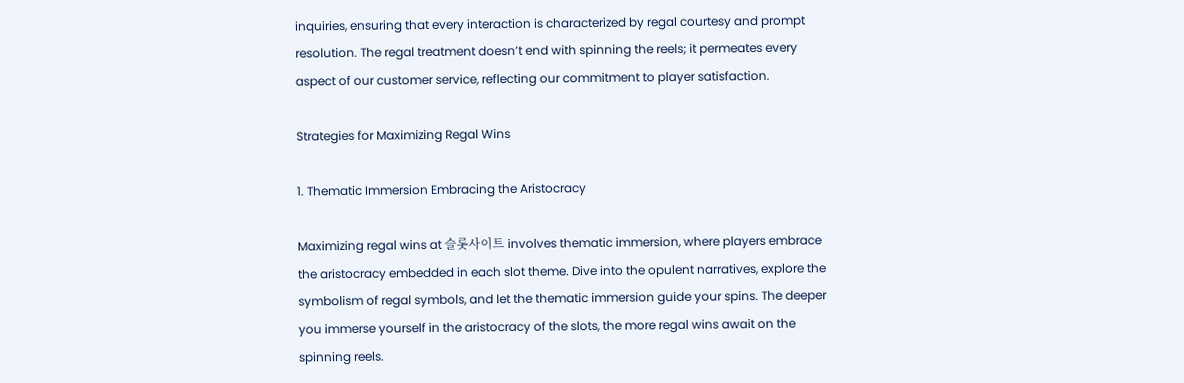inquiries, ensuring that every interaction is characterized by regal courtesy and prompt resolution. The regal treatment doesn’t end with spinning the reels; it permeates every aspect of our customer service, reflecting our commitment to player satisfaction.

Strategies for Maximizing Regal Wins

1. Thematic Immersion Embracing the Aristocracy

Maximizing regal wins at 슬롯사이트 involves thematic immersion, where players embrace the aristocracy embedded in each slot theme. Dive into the opulent narratives, explore the symbolism of regal symbols, and let the thematic immersion guide your spins. The deeper you immerse yourself in the aristocracy of the slots, the more regal wins await on the spinning reels.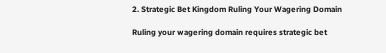2. Strategic Bet Kingdom Ruling Your Wagering Domain

Ruling your wagering domain requires strategic bet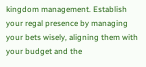kingdom management. Establish your regal presence by managing your bets wisely, aligning them with your budget and the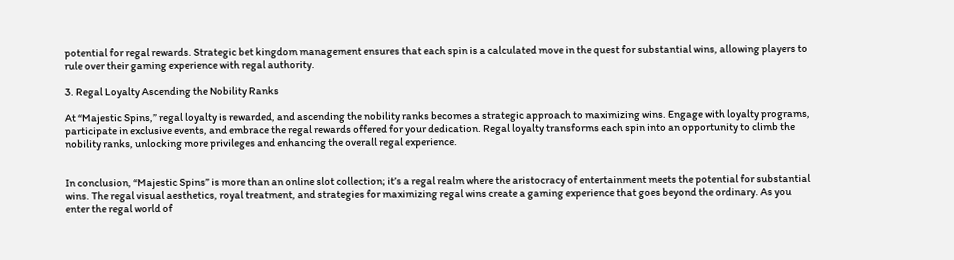potential for regal rewards. Strategic bet kingdom management ensures that each spin is a calculated move in the quest for substantial wins, allowing players to rule over their gaming experience with regal authority.

3. Regal Loyalty Ascending the Nobility Ranks

At “Majestic Spins,” regal loyalty is rewarded, and ascending the nobility ranks becomes a strategic approach to maximizing wins. Engage with loyalty programs, participate in exclusive events, and embrace the regal rewards offered for your dedication. Regal loyalty transforms each spin into an opportunity to climb the nobility ranks, unlocking more privileges and enhancing the overall regal experience.


In conclusion, “Majestic Spins” is more than an online slot collection; it’s a regal realm where the aristocracy of entertainment meets the potential for substantial wins. The regal visual aesthetics, royal treatment, and strategies for maximizing regal wins create a gaming experience that goes beyond the ordinary. As you enter the regal world of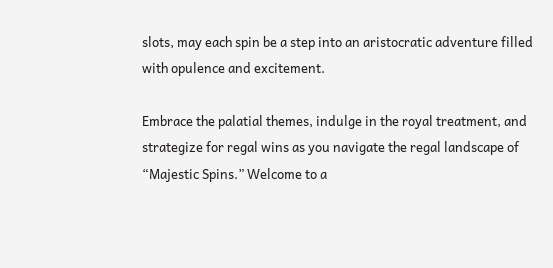slots, may each spin be a step into an aristocratic adventure filled with opulence and excitement.

Embrace the palatial themes, indulge in the royal treatment, and strategize for regal wins as you navigate the regal landscape of “Majestic Spins.” Welcome to a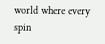world where every spin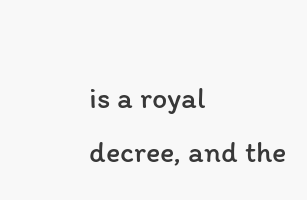is a royal decree, and the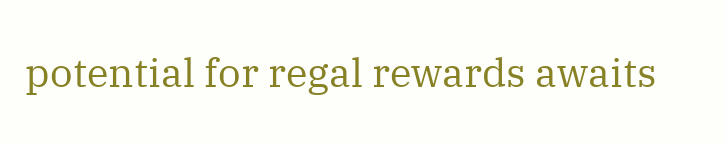potential for regal rewards awaits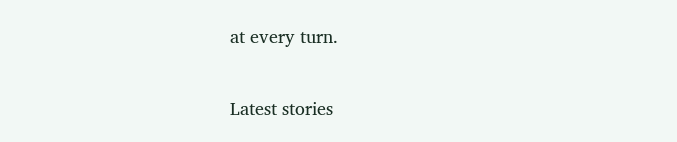at every turn.

Latest stories